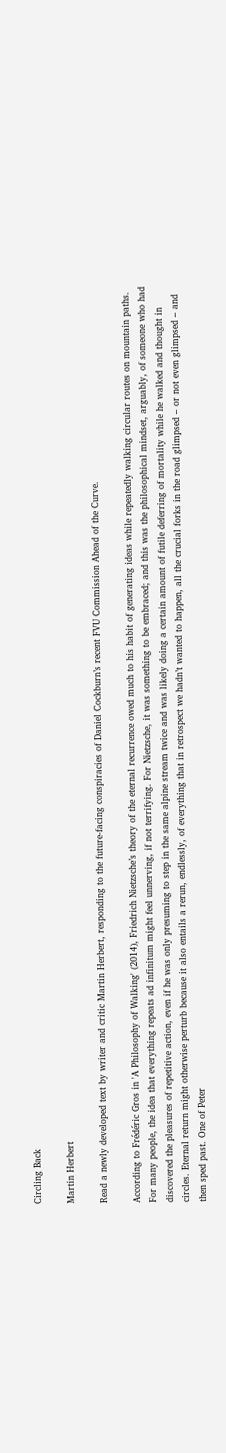Circling Back

Martin Herbert

Read a newly developed text by writer and critic Martin Herbert, responding to the future-facing conspiracies of Daniel Cockburn’s recent FVU Commission Ahead of the Curve.

According to Frédéric Gros in 'A Philosophy of Walking' (2014), Friedrich Nietzsche’s theory of the eternal recurrence owed much to his habit of generating ideas while repeatedly walking circular routes on mountain paths. For many people, the idea that everything repeats ad infinitum might feel unnerving, if not terrifying. For Nietzsche, it was something to be embraced; and this was the philosophical mindset, arguably, of someone who had discovered the pleasures of repetitive action, even if he was only presuming to step in the same alpine stream twice and was likely doing a certain amount of futile deferring of mortality while he walked and thought in circles. Eternal return might otherwise perturb because it also entails a rerun, endlessly, of everything that in retrospect we hadn’t wanted to happen, all the crucial forks in the road glimpsed – or not even glimpsed – and then sped past. One of Peter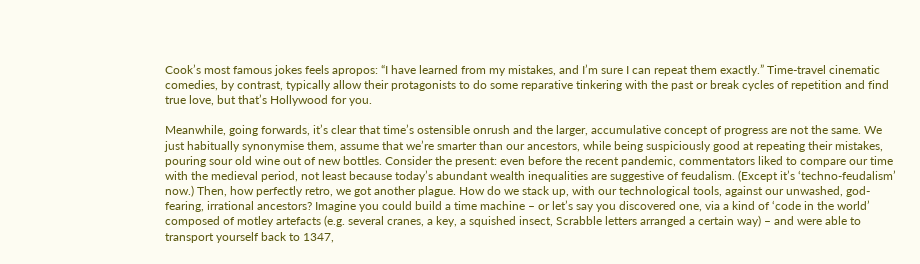Cook’s most famous jokes feels apropos: “I have learned from my mistakes, and I’m sure I can repeat them exactly.” Time-travel cinematic comedies, by contrast, typically allow their protagonists to do some reparative tinkering with the past or break cycles of repetition and find true love, but that’s Hollywood for you.

Meanwhile, going forwards, it’s clear that time’s ostensible onrush and the larger, accumulative concept of progress are not the same. We just habitually synonymise them, assume that we’re smarter than our ancestors, while being suspiciously good at repeating their mistakes, pouring sour old wine out of new bottles. Consider the present: even before the recent pandemic, commentators liked to compare our time with the medieval period, not least because today’s abundant wealth inequalities are suggestive of feudalism. (Except it’s ‘techno-feudalism’ now.) Then, how perfectly retro, we got another plague. How do we stack up, with our technological tools, against our unwashed, god-fearing, irrational ancestors? Imagine you could build a time machine – or let’s say you discovered one, via a kind of ‘code in the world’ composed of motley artefacts (e.g. several cranes, a key, a squished insect, Scrabble letters arranged a certain way) – and were able to transport yourself back to 1347,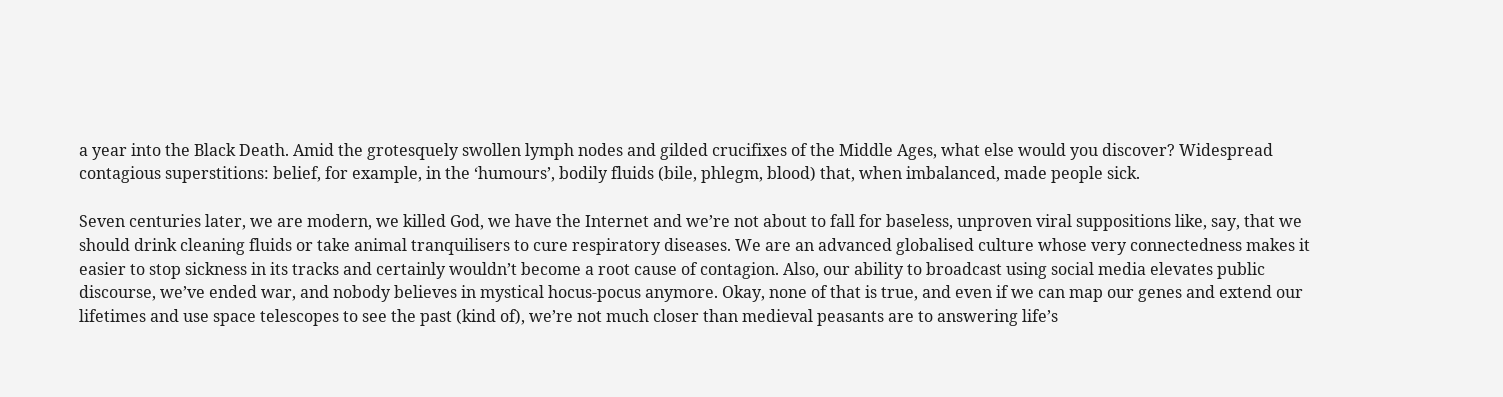a year into the Black Death. Amid the grotesquely swollen lymph nodes and gilded crucifixes of the Middle Ages, what else would you discover? Widespread contagious superstitions: belief, for example, in the ‘humours’, bodily fluids (bile, phlegm, blood) that, when imbalanced, made people sick.

Seven centuries later, we are modern, we killed God, we have the Internet and we’re not about to fall for baseless, unproven viral suppositions like, say, that we should drink cleaning fluids or take animal tranquilisers to cure respiratory diseases. We are an advanced globalised culture whose very connectedness makes it easier to stop sickness in its tracks and certainly wouldn’t become a root cause of contagion. Also, our ability to broadcast using social media elevates public discourse, we’ve ended war, and nobody believes in mystical hocus-pocus anymore. Okay, none of that is true, and even if we can map our genes and extend our lifetimes and use space telescopes to see the past (kind of), we’re not much closer than medieval peasants are to answering life’s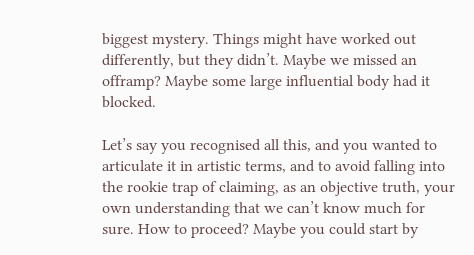biggest mystery. Things might have worked out differently, but they didn’t. Maybe we missed an offramp? Maybe some large influential body had it blocked.

Let’s say you recognised all this, and you wanted to articulate it in artistic terms, and to avoid falling into the rookie trap of claiming, as an objective truth, your own understanding that we can’t know much for sure. How to proceed? Maybe you could start by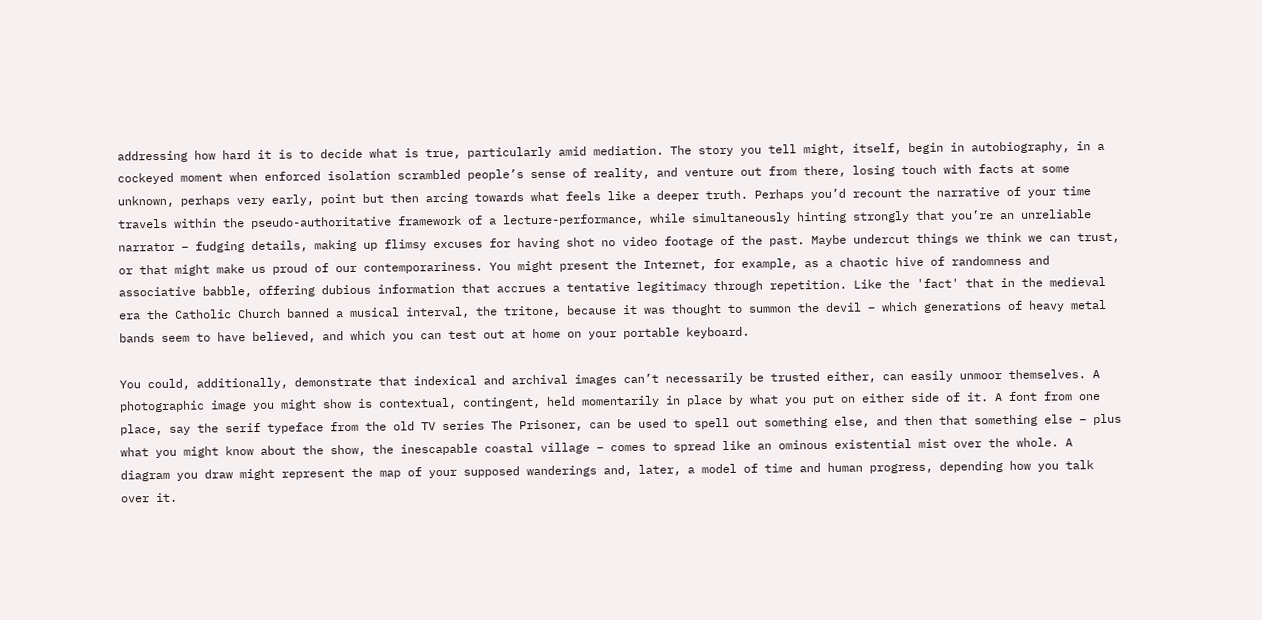addressing how hard it is to decide what is true, particularly amid mediation. The story you tell might, itself, begin in autobiography, in a cockeyed moment when enforced isolation scrambled people’s sense of reality, and venture out from there, losing touch with facts at some unknown, perhaps very early, point but then arcing towards what feels like a deeper truth. Perhaps you’d recount the narrative of your time travels within the pseudo-authoritative framework of a lecture-performance, while simultaneously hinting strongly that you’re an unreliable narrator – fudging details, making up flimsy excuses for having shot no video footage of the past. Maybe undercut things we think we can trust, or that might make us proud of our contemporariness. You might present the Internet, for example, as a chaotic hive of randomness and associative babble, offering dubious information that accrues a tentative legitimacy through repetition. Like the 'fact' that in the medieval era the Catholic Church banned a musical interval, the tritone, because it was thought to summon the devil – which generations of heavy metal bands seem to have believed, and which you can test out at home on your portable keyboard.

You could, additionally, demonstrate that indexical and archival images can’t necessarily be trusted either, can easily unmoor themselves. A photographic image you might show is contextual, contingent, held momentarily in place by what you put on either side of it. A font from one place, say the serif typeface from the old TV series The Prisoner, can be used to spell out something else, and then that something else – plus what you might know about the show, the inescapable coastal village – comes to spread like an ominous existential mist over the whole. A diagram you draw might represent the map of your supposed wanderings and, later, a model of time and human progress, depending how you talk over it.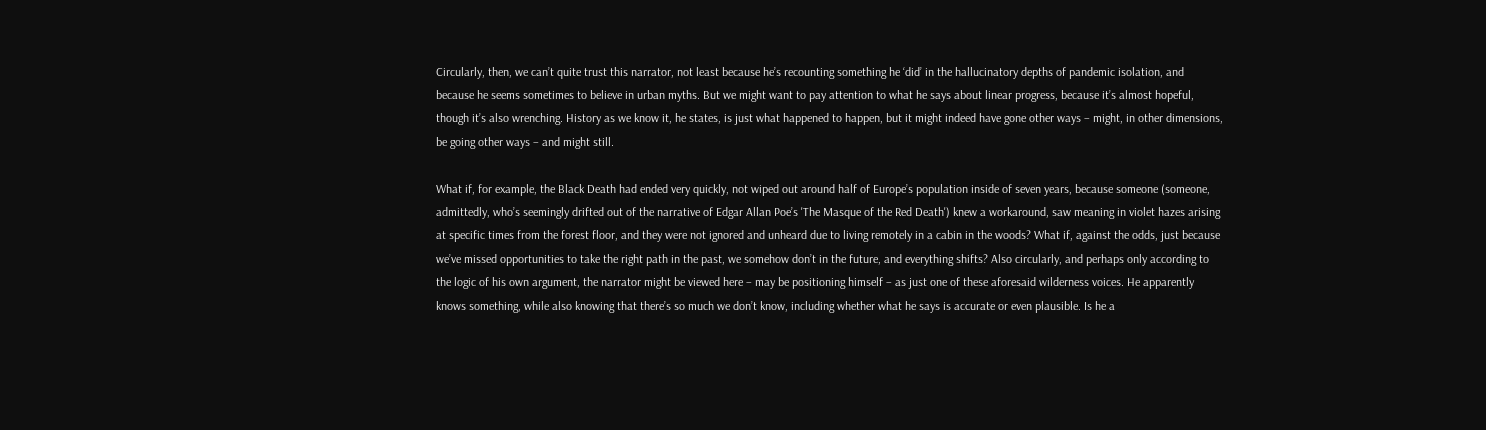Circularly, then, we can’t quite trust this narrator, not least because he’s recounting something he ‘did’ in the hallucinatory depths of pandemic isolation, and because he seems sometimes to believe in urban myths. But we might want to pay attention to what he says about linear progress, because it’s almost hopeful, though it’s also wrenching. History as we know it, he states, is just what happened to happen, but it might indeed have gone other ways – might, in other dimensions, be going other ways – and might still.

What if, for example, the Black Death had ended very quickly, not wiped out around half of Europe’s population inside of seven years, because someone (someone, admittedly, who’s seemingly drifted out of the narrative of Edgar Allan Poe’s 'The Masque of the Red Death') knew a workaround, saw meaning in violet hazes arising at specific times from the forest floor, and they were not ignored and unheard due to living remotely in a cabin in the woods? What if, against the odds, just because we’ve missed opportunities to take the right path in the past, we somehow don’t in the future, and everything shifts? Also circularly, and perhaps only according to the logic of his own argument, the narrator might be viewed here – may be positioning himself – as just one of these aforesaid wilderness voices. He apparently knows something, while also knowing that there’s so much we don’t know, including whether what he says is accurate or even plausible. Is he a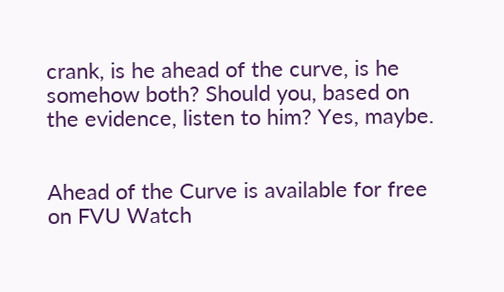crank, is he ahead of the curve, is he somehow both? Should you, based on the evidence, listen to him? Yes, maybe.


Ahead of the Curve is available for free on FVU Watch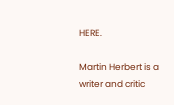HERE.

Martin Herbert is a writer and critic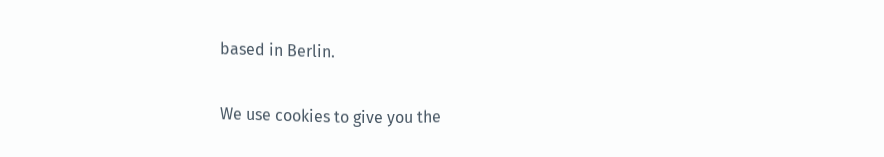based in Berlin.

We use cookies to give you the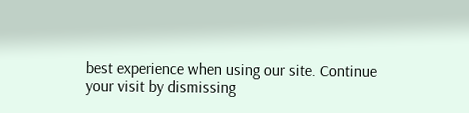best experience when using our site. Continue your visit by dismissing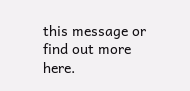this message or find out more here.